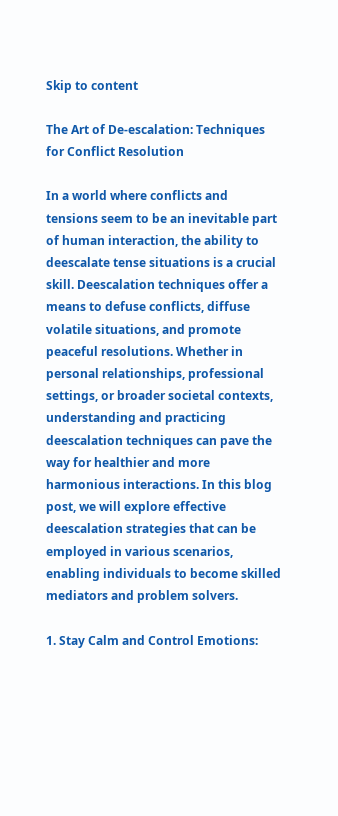Skip to content

The Art of De-escalation: Techniques for Conflict Resolution

In a world where conflicts and tensions seem to be an inevitable part of human interaction, the ability to deescalate tense situations is a crucial skill. Deescalation techniques offer a means to defuse conflicts, diffuse volatile situations, and promote peaceful resolutions. Whether in personal relationships, professional settings, or broader societal contexts, understanding and practicing deescalation techniques can pave the way for healthier and more harmonious interactions. In this blog post, we will explore effective deescalation strategies that can be employed in various scenarios, enabling individuals to become skilled mediators and problem solvers.

1. Stay Calm and Control Emotions: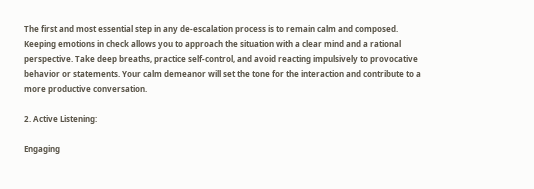The first and most essential step in any de-escalation process is to remain calm and composed. Keeping emotions in check allows you to approach the situation with a clear mind and a rational perspective. Take deep breaths, practice self-control, and avoid reacting impulsively to provocative behavior or statements. Your calm demeanor will set the tone for the interaction and contribute to a more productive conversation.

2. Active Listening:

Engaging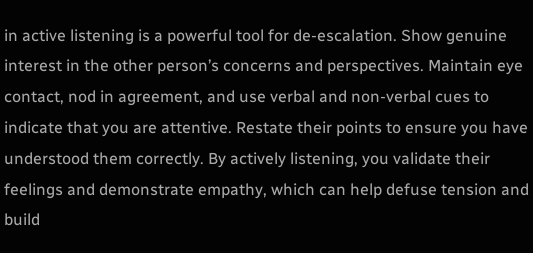in active listening is a powerful tool for de-escalation. Show genuine interest in the other person’s concerns and perspectives. Maintain eye contact, nod in agreement, and use verbal and non-verbal cues to indicate that you are attentive. Restate their points to ensure you have understood them correctly. By actively listening, you validate their feelings and demonstrate empathy, which can help defuse tension and build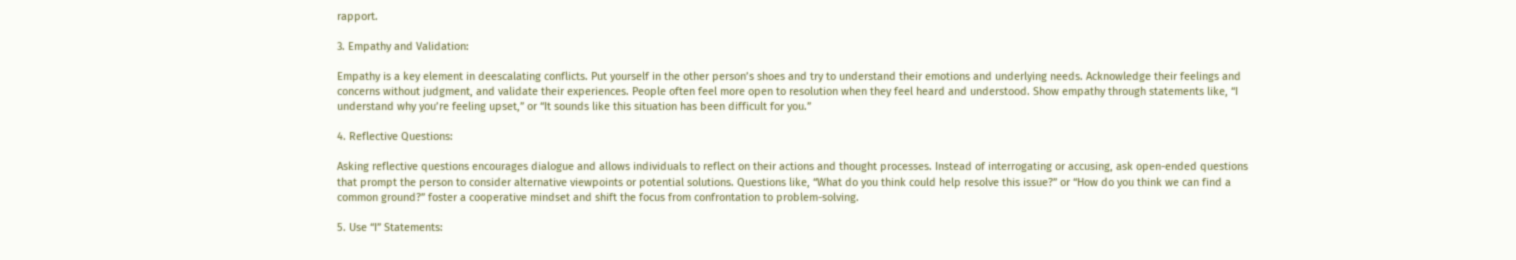rapport.

3. Empathy and Validation:

Empathy is a key element in deescalating conflicts. Put yourself in the other person’s shoes and try to understand their emotions and underlying needs. Acknowledge their feelings and concerns without judgment, and validate their experiences. People often feel more open to resolution when they feel heard and understood. Show empathy through statements like, “I understand why you’re feeling upset,” or “It sounds like this situation has been difficult for you.”

4. Reflective Questions:

Asking reflective questions encourages dialogue and allows individuals to reflect on their actions and thought processes. Instead of interrogating or accusing, ask open-ended questions that prompt the person to consider alternative viewpoints or potential solutions. Questions like, “What do you think could help resolve this issue?” or “How do you think we can find a common ground?” foster a cooperative mindset and shift the focus from confrontation to problem-solving.

5. Use “I” Statements: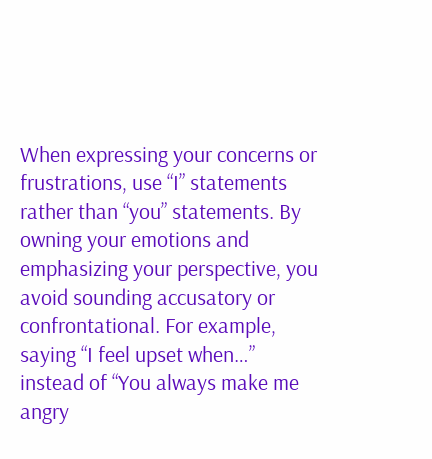When expressing your concerns or frustrations, use “I” statements rather than “you” statements. By owning your emotions and emphasizing your perspective, you avoid sounding accusatory or confrontational. For example, saying “I feel upset when…” instead of “You always make me angry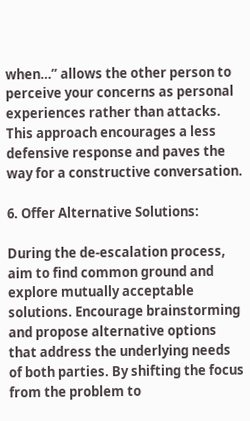when…” allows the other person to perceive your concerns as personal experiences rather than attacks. This approach encourages a less defensive response and paves the way for a constructive conversation.

6. Offer Alternative Solutions:

During the de-escalation process, aim to find common ground and explore mutually acceptable solutions. Encourage brainstorming and propose alternative options that address the underlying needs of both parties. By shifting the focus from the problem to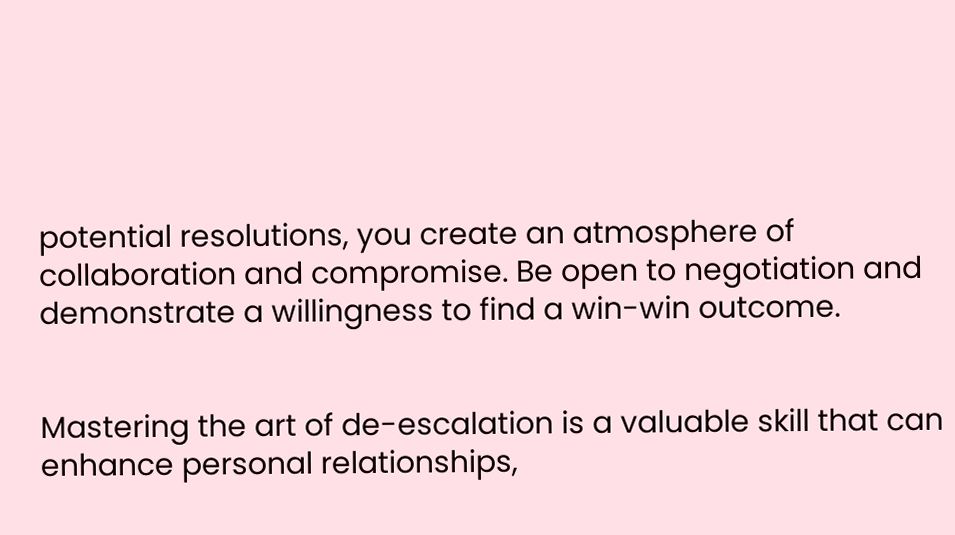potential resolutions, you create an atmosphere of collaboration and compromise. Be open to negotiation and demonstrate a willingness to find a win-win outcome.


Mastering the art of de-escalation is a valuable skill that can enhance personal relationships,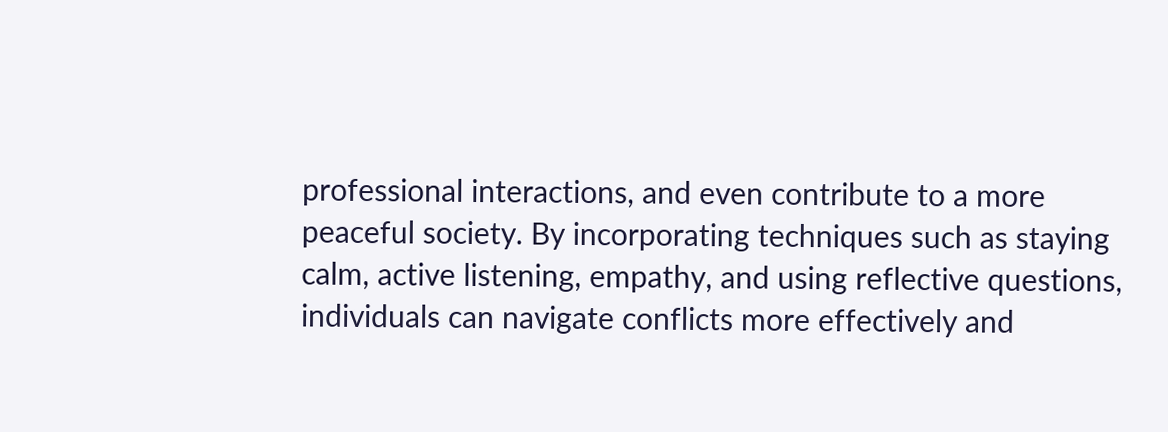professional interactions, and even contribute to a more peaceful society. By incorporating techniques such as staying calm, active listening, empathy, and using reflective questions, individuals can navigate conflicts more effectively and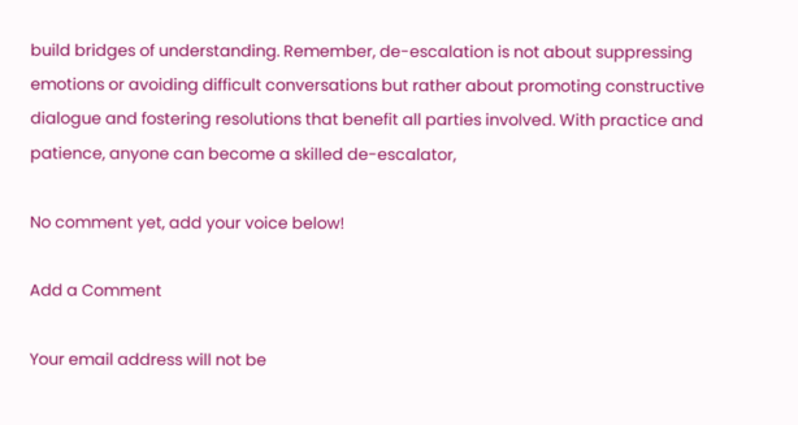build bridges of understanding. Remember, de-escalation is not about suppressing emotions or avoiding difficult conversations but rather about promoting constructive dialogue and fostering resolutions that benefit all parties involved. With practice and patience, anyone can become a skilled de-escalator,

No comment yet, add your voice below!

Add a Comment

Your email address will not be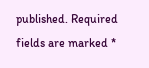published. Required fields are marked *